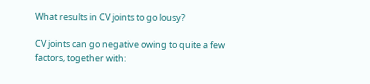What results in CV joints to go lousy?

CV joints can go negative owing to quite a few factors, together with: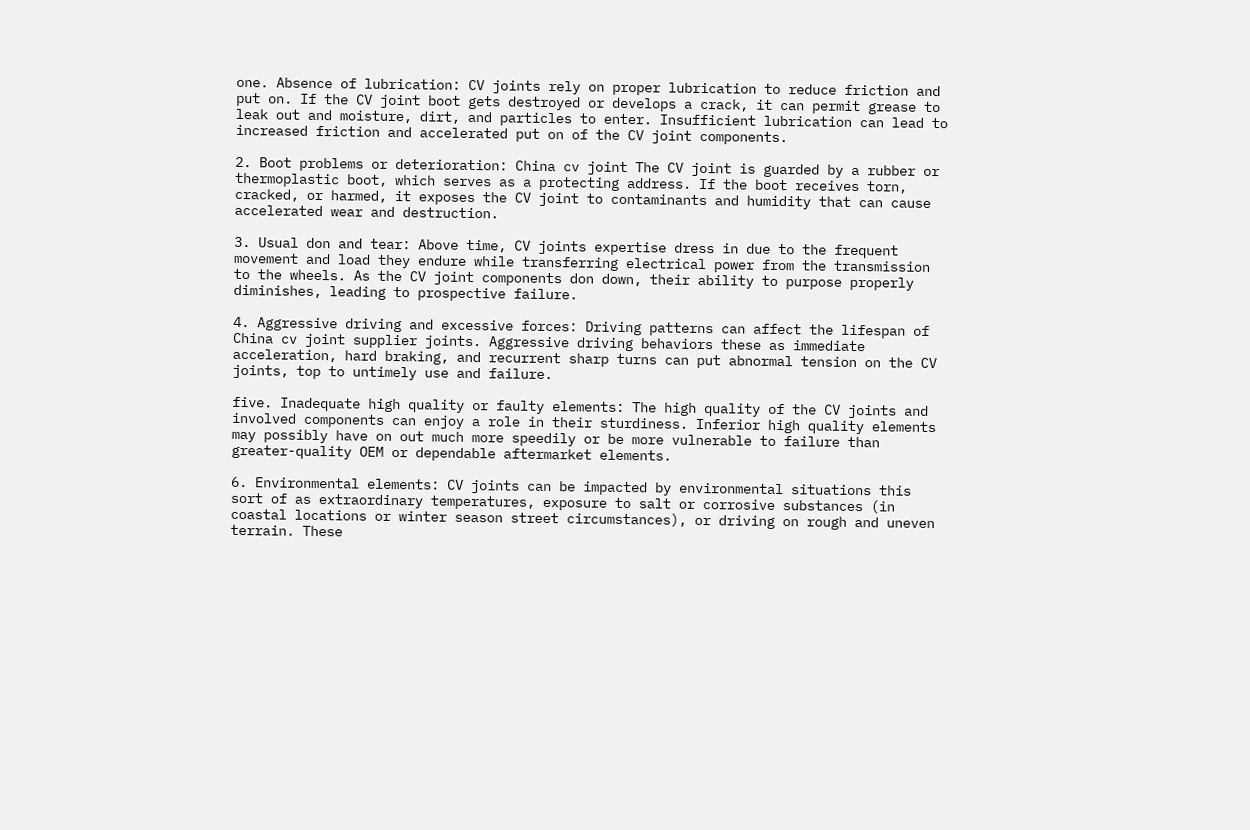one. Absence of lubrication: CV joints rely on proper lubrication to reduce friction and put on. If the CV joint boot gets destroyed or develops a crack, it can permit grease to leak out and moisture, dirt, and particles to enter. Insufficient lubrication can lead to increased friction and accelerated put on of the CV joint components.

2. Boot problems or deterioration: China cv joint The CV joint is guarded by a rubber or thermoplastic boot, which serves as a protecting address. If the boot receives torn, cracked, or harmed, it exposes the CV joint to contaminants and humidity that can cause accelerated wear and destruction.

3. Usual don and tear: Above time, CV joints expertise dress in due to the frequent movement and load they endure while transferring electrical power from the transmission to the wheels. As the CV joint components don down, their ability to purpose properly diminishes, leading to prospective failure.

4. Aggressive driving and excessive forces: Driving patterns can affect the lifespan of China cv joint supplier joints. Aggressive driving behaviors these as immediate acceleration, hard braking, and recurrent sharp turns can put abnormal tension on the CV joints, top to untimely use and failure.

five. Inadequate high quality or faulty elements: The high quality of the CV joints and involved components can enjoy a role in their sturdiness. Inferior high quality elements may possibly have on out much more speedily or be more vulnerable to failure than greater-quality OEM or dependable aftermarket elements.

6. Environmental elements: CV joints can be impacted by environmental situations this sort of as extraordinary temperatures, exposure to salt or corrosive substances (in coastal locations or winter season street circumstances), or driving on rough and uneven terrain. These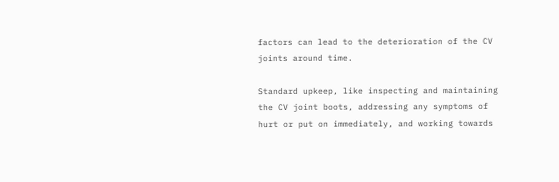factors can lead to the deterioration of the CV joints around time.

Standard upkeep, like inspecting and maintaining the CV joint boots, addressing any symptoms of hurt or put on immediately, and working towards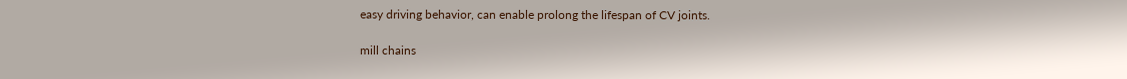easy driving behavior, can enable prolong the lifespan of CV joints.

mill chains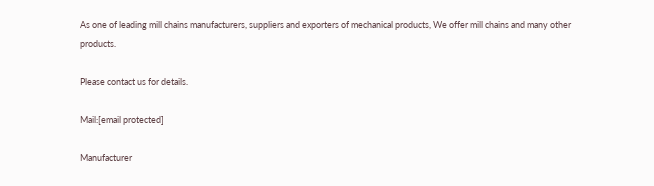As one of leading mill chains manufacturers, suppliers and exporters of mechanical products, We offer mill chains and many other products.

Please contact us for details.

Mail:[email protected]

Manufacturer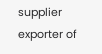supplier exporter of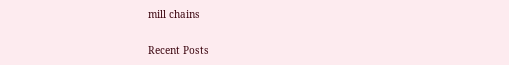mill chains

Recent Posts